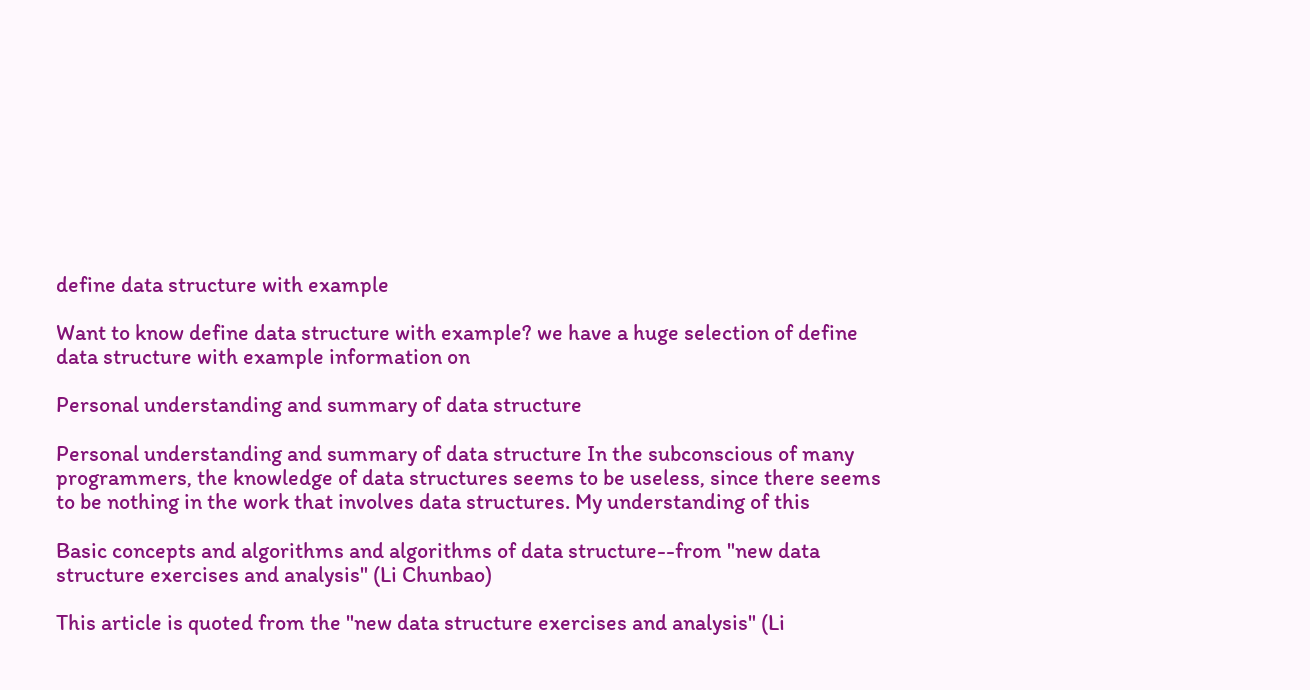define data structure with example

Want to know define data structure with example? we have a huge selection of define data structure with example information on

Personal understanding and summary of data structure

Personal understanding and summary of data structure In the subconscious of many programmers, the knowledge of data structures seems to be useless, since there seems to be nothing in the work that involves data structures. My understanding of this

Basic concepts and algorithms and algorithms of data structure--from "new data structure exercises and analysis" (Li Chunbao)

This article is quoted from the "new data structure exercises and analysis" (Li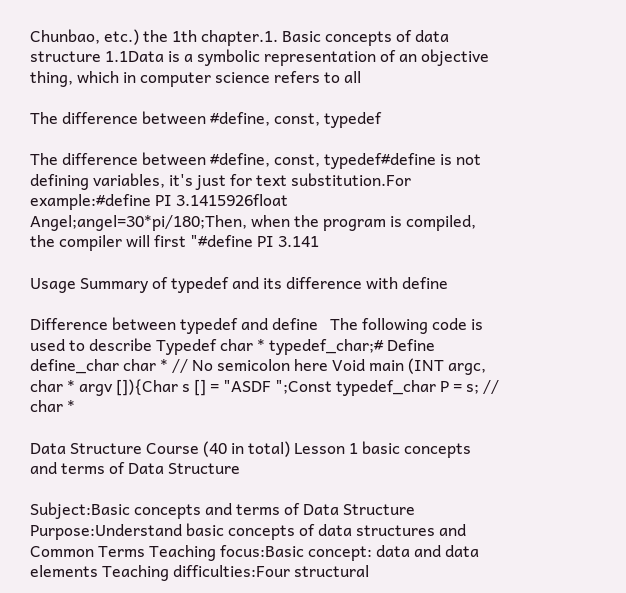Chunbao, etc.) the 1th chapter.1. Basic concepts of data structure 1.1Data is a symbolic representation of an objective thing, which in computer science refers to all

The difference between #define, const, typedef

The difference between #define, const, typedef#define is not defining variables, it's just for text substitution.For example:#define PI 3.1415926float Angel;angel=30*pi/180;Then, when the program is compiled, the compiler will first "#define PI 3.141

Usage Summary of typedef and its difference with define

Difference between typedef and define   The following code is used to describe Typedef char * typedef_char;# Define define_char char * // No semicolon here Void main (INT argc, char * argv []){Char s [] = "ASDF ";Const typedef_char P = s; // char *

Data Structure Course (40 in total) Lesson 1 basic concepts and terms of Data Structure

Subject:Basic concepts and terms of Data Structure Purpose:Understand basic concepts of data structures and Common Terms Teaching focus:Basic concept: data and data elements Teaching difficulties:Four structural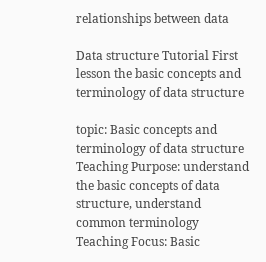relationships between data

Data structure Tutorial First lesson the basic concepts and terminology of data structure

topic: Basic concepts and terminology of data structure Teaching Purpose: understand the basic concepts of data structure, understand common terminology Teaching Focus: Basic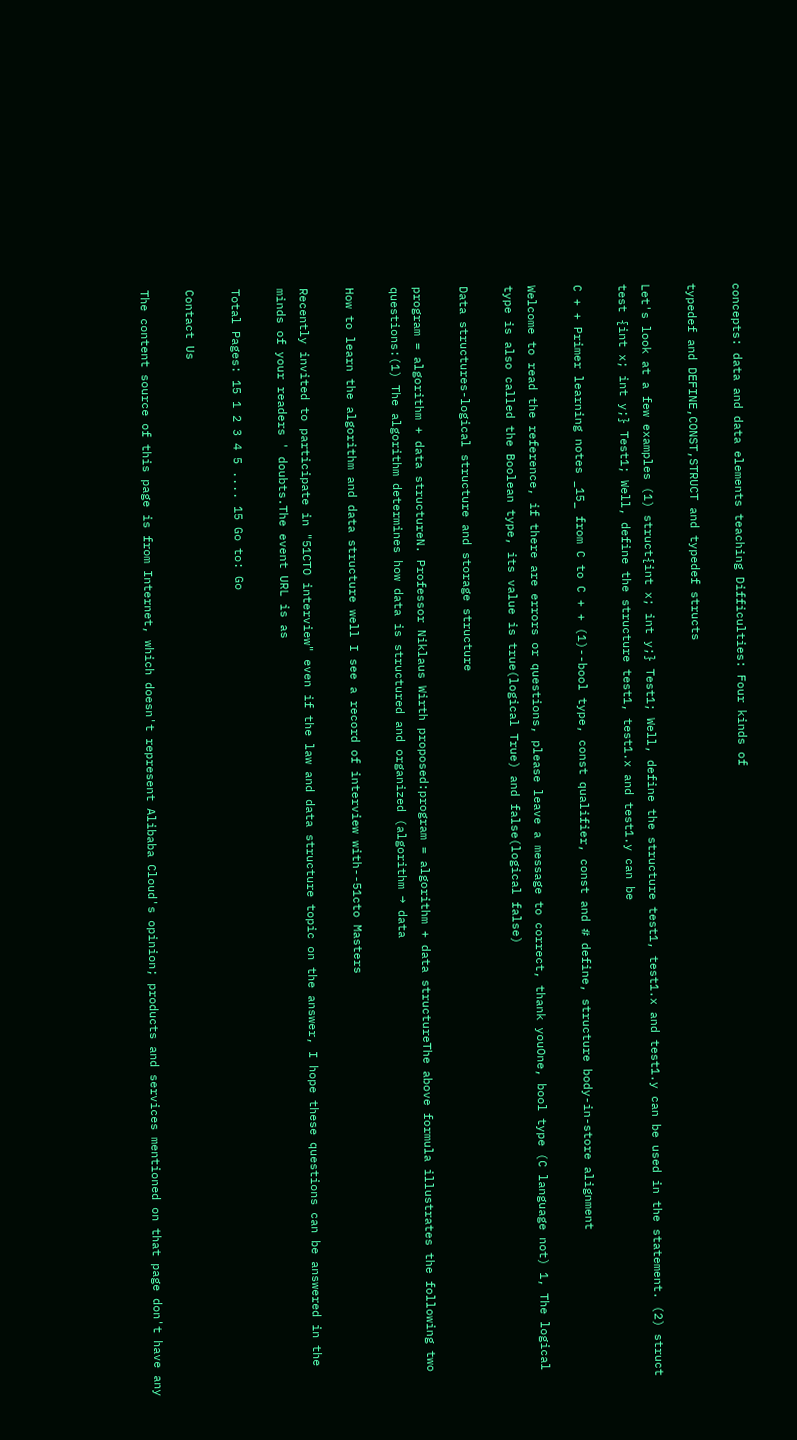concepts: data and data elements teaching Difficulties: Four kinds of

typedef and DEFINE,CONST,STRUCT and typedef structs

Let's look at a few examples (1) struct{int x; int y;} Test1; Well, define the structure test1, test1.x and test1.y can be used in the statement. (2) struct test {int x; int y;} Test1; Well, define the structure test1, test1.x and test1.y can be

C + + Primer learning notes _15_ from C to C + + (1)--bool type, const qualifier, const and # define, structure body-in-store alignment

Welcome to read the reference, if there are errors or questions, please leave a message to correct, thank youOne, bool type (C language not) 1, The logical type is also called the Boolean type, its value is true(logical True) and false(logical false)

Data structures-logical structure and storage structure

program = algorithm + data structureN. Professor Niklaus Wirth proposed:program = algorithm + data structureThe above formula illustrates the following two questions:(1) The algorithm determines how data is structured and organized (algorithm → data

How to learn the algorithm and data structure well I see a record of interview with--51cto Masters

Recently invited to participate in "51CTO interview" even if the law and data structure topic on the answer, I hope these questions can be answered in the minds of your readers ' doubts.The event URL is as

Total Pages: 15 1 2 3 4 5 .... 15 Go to: Go

Contact Us

The content source of this page is from Internet, which doesn't represent Alibaba Cloud's opinion; products and services mentioned on that page don't have any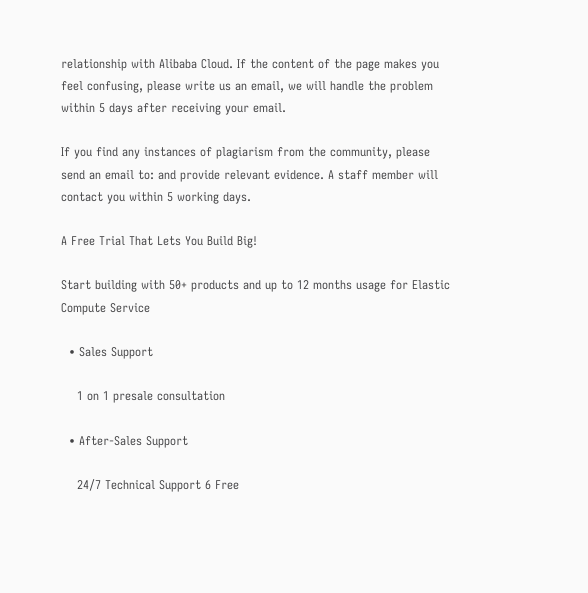relationship with Alibaba Cloud. If the content of the page makes you feel confusing, please write us an email, we will handle the problem within 5 days after receiving your email.

If you find any instances of plagiarism from the community, please send an email to: and provide relevant evidence. A staff member will contact you within 5 working days.

A Free Trial That Lets You Build Big!

Start building with 50+ products and up to 12 months usage for Elastic Compute Service

  • Sales Support

    1 on 1 presale consultation

  • After-Sales Support

    24/7 Technical Support 6 Free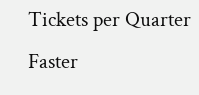Tickets per Quarter Faster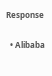Response

  • Alibaba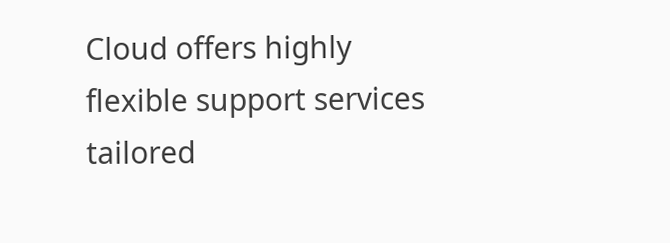Cloud offers highly flexible support services tailored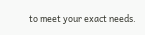to meet your exact needs.